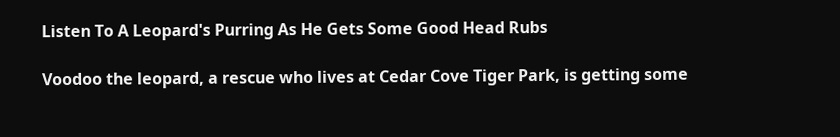Listen To A Leopard's Purring As He Gets Some Good Head Rubs

Voodoo the leopard, a rescue who lives at Cedar Cove Tiger Park, is getting some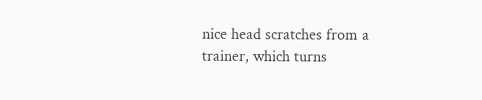nice head scratches from a trainer, which turns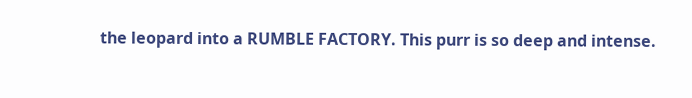the leopard into a RUMBLE FACTORY. This purr is so deep and intense.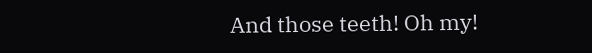And those teeth! Oh my!